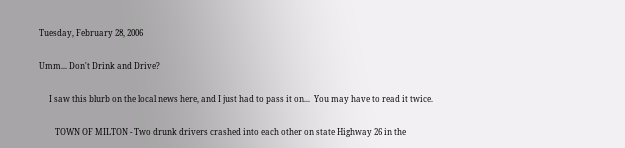Tuesday, February 28, 2006

Umm... Don't Drink and Drive?

     I saw this blurb on the local news here, and I just had to pass it on...  You may have to read it twice.

        TOWN OF MILTON - Two drunk drivers crashed into each other on state Highway 26 in the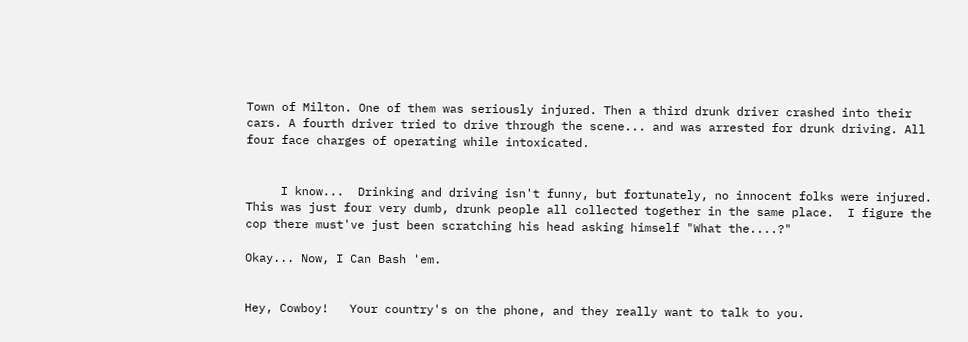Town of Milton. One of them was seriously injured. Then a third drunk driver crashed into their cars. A fourth driver tried to drive through the scene... and was arrested for drunk driving. All four face charges of operating while intoxicated.


     I know...  Drinking and driving isn't funny, but fortunately, no innocent folks were injured.  This was just four very dumb, drunk people all collected together in the same place.  I figure the cop there must've just been scratching his head asking himself "What the....?"

Okay... Now, I Can Bash 'em.


Hey, Cowboy!   Your country's on the phone, and they really want to talk to you.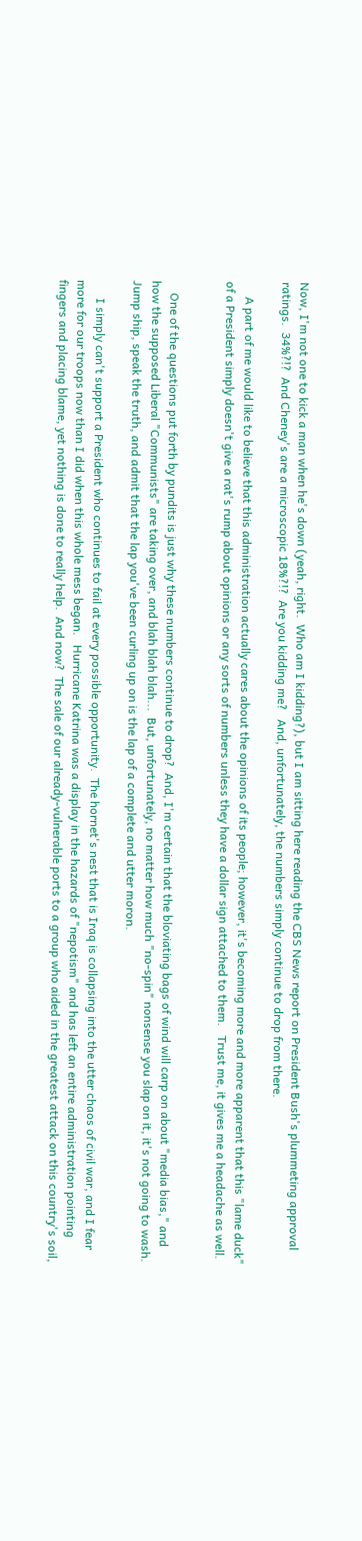Now, I'm not one to kick a man when he's down (yeah, right.  Who am I kidding?), but I am sitting here reading the CBS News report on President Bush's plummeting approval ratings.  34%?!?  And Cheney's are a microscopic 18%?!?  Are you kidding me?   And, unfortunately, the numbers simply continue to drop from there.

     A part of me would like to believe that this administration actually cares about the opinions of its people; however, it's becoming more and more apparent that this "lame duck" of a President simply doesn't give a rat's rump about opinions or any sorts of numbers unless they have a dollar sign attached to them.   Trust me, it gives me a headache as well.


    One of the questions put forth by pundits is just why these numbers continue to drop?  And, I'm certain that the bloviating bags of wind will carp on about "media bias," and how the supposed Liberal "Communists" are taking over, and blah blah blah...  But, unfortunately, no matter how much "no-spin" nonsense you slap on it, it's not going to wash.  Jump ship, speak the truth, and admit that the lap you've been curling up on is the lap of a complete and utter moron.

      I simply can't support a President who continues to fail at every possible opportunity.  The hornet's nest that is Iraq is collapsing into the utter chaos of civil war, and I fear more for our troops now than I did when this whole mess began.   Hurricane Katrina was a display in the hazards of "nepotism" and has left an entire administration pointing fingers and placing blame, yet nothing is done to really help.  And now?  The sale of our already-vulnerable ports to a group who aided in the greatest attack on this country's soil,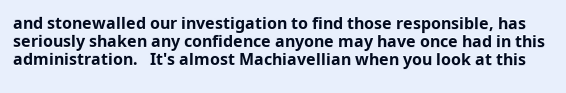and stonewalled our investigation to find those responsible, has seriously shaken any confidence anyone may have once had in this administration.   It's almost Machiavellian when you look at this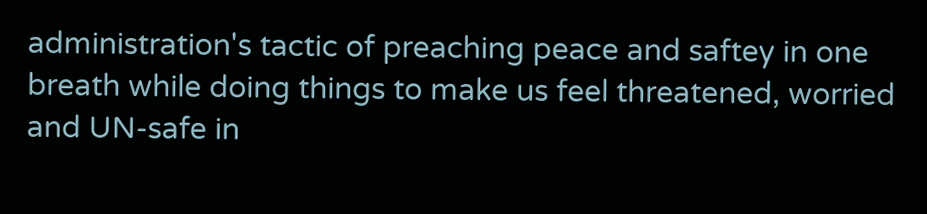administration's tactic of preaching peace and saftey in one breath while doing things to make us feel threatened, worried and UN-safe in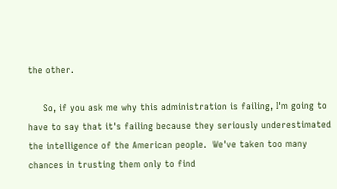the other.

     So, if you ask me why this administration is failing, I'm going to have to say that it's failing because they seriously underestimated the intelligence of the American people.  We've taken too many chances in trusting them only to find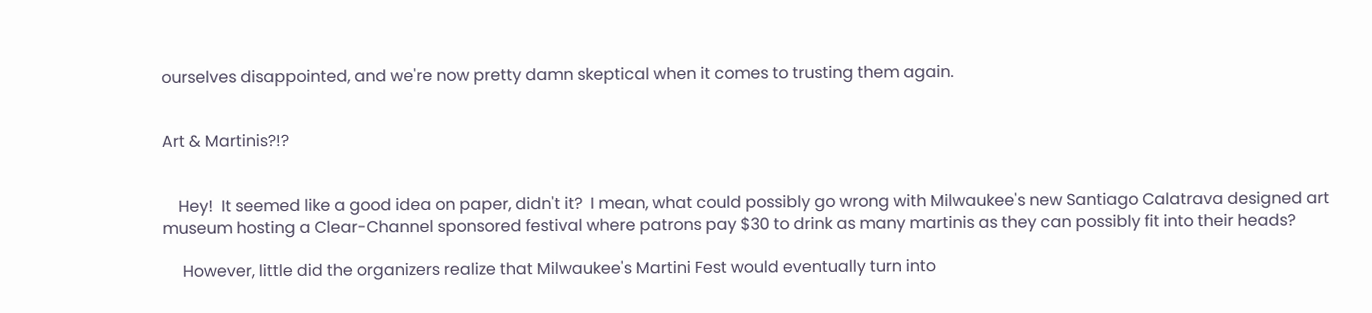ourselves disappointed, and we're now pretty damn skeptical when it comes to trusting them again.


Art & Martinis?!?


    Hey!  It seemed like a good idea on paper, didn't it?  I mean, what could possibly go wrong with Milwaukee's new Santiago Calatrava designed art museum hosting a Clear-Channel sponsored festival where patrons pay $30 to drink as many martinis as they can possibly fit into their heads?

     However, little did the organizers realize that Milwaukee's Martini Fest would eventually turn into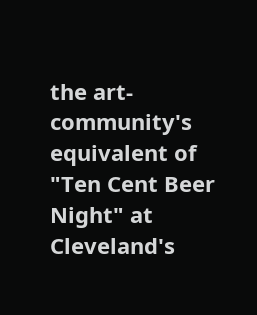the art-community's equivalent of "Ten Cent Beer Night" at Cleveland's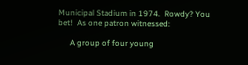Municipal Stadium in 1974.  Rowdy? You bet!  As one patron witnessed:

      A group of four young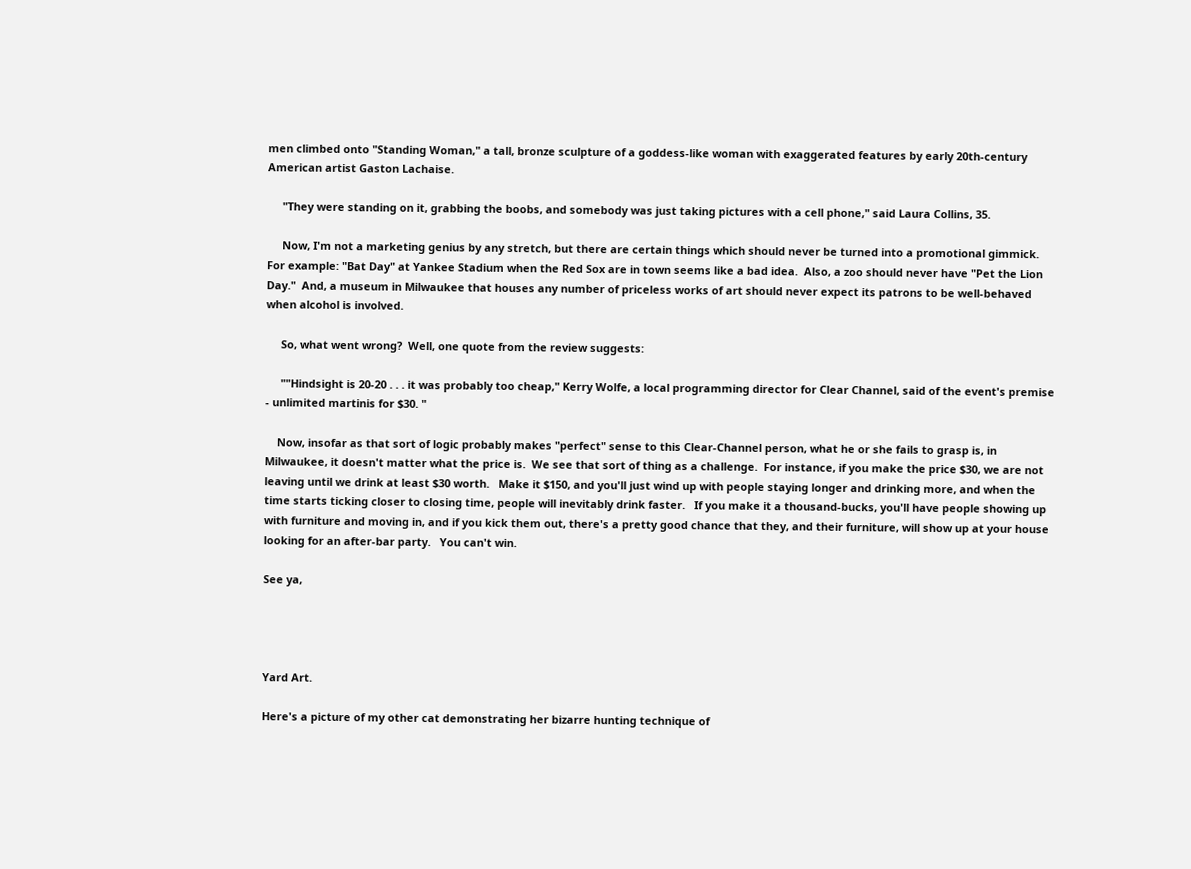men climbed onto "Standing Woman," a tall, bronze sculpture of a goddess-like woman with exaggerated features by early 20th-century American artist Gaston Lachaise.

     "They were standing on it, grabbing the boobs, and somebody was just taking pictures with a cell phone," said Laura Collins, 35.

     Now, I'm not a marketing genius by any stretch, but there are certain things which should never be turned into a promotional gimmick.  For example: "Bat Day" at Yankee Stadium when the Red Sox are in town seems like a bad idea.  Also, a zoo should never have "Pet the Lion Day."  And, a museum in Milwaukee that houses any number of priceless works of art should never expect its patrons to be well-behaved when alcohol is involved.

     So, what went wrong?  Well, one quote from the review suggests:

     ""Hindsight is 20-20 . . . it was probably too cheap," Kerry Wolfe, a local programming director for Clear Channel, said of the event's premise - unlimited martinis for $30. "

    Now, insofar as that sort of logic probably makes "perfect" sense to this Clear-Channel person, what he or she fails to grasp is, in Milwaukee, it doesn't matter what the price is.  We see that sort of thing as a challenge.  For instance, if you make the price $30, we are not leaving until we drink at least $30 worth.   Make it $150, and you'll just wind up with people staying longer and drinking more, and when the time starts ticking closer to closing time, people will inevitably drink faster.   If you make it a thousand-bucks, you'll have people showing up with furniture and moving in, and if you kick them out, there's a pretty good chance that they, and their furniture, will show up at your house looking for an after-bar party.   You can't win.

See ya,




Yard Art.

Here's a picture of my other cat demonstrating her bizarre hunting technique of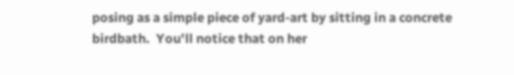posing as a simple piece of yard-art by sitting in a concrete birdbath.  You'll notice that on her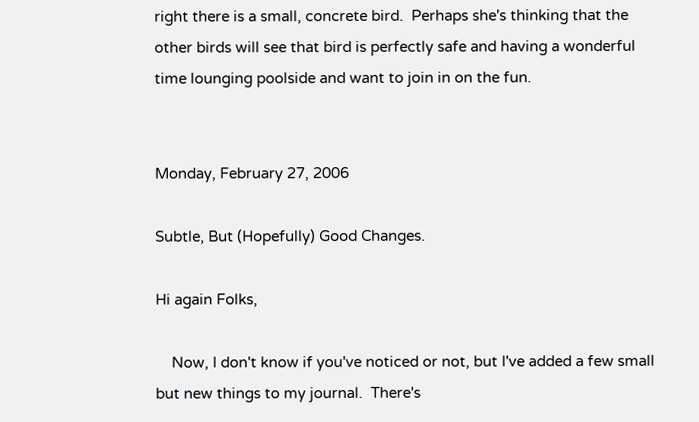right there is a small, concrete bird.  Perhaps she's thinking that the other birds will see that bird is perfectly safe and having a wonderful time lounging poolside and want to join in on the fun.


Monday, February 27, 2006

Subtle, But (Hopefully) Good Changes.

Hi again Folks,

    Now, I don't know if you've noticed or not, but I've added a few small but new things to my journal.  There's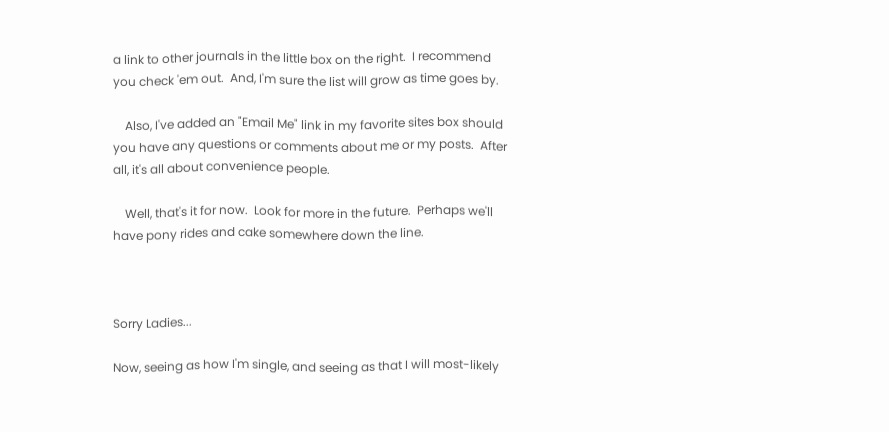a link to other journals in the little box on the right.  I recommend you check 'em out.  And, I'm sure the list will grow as time goes by.

    Also, I've added an "Email Me" link in my favorite sites box should you have any questions or comments about me or my posts.  After all, it's all about convenience people.

    Well, that's it for now.  Look for more in the future.  Perhaps we'll have pony rides and cake somewhere down the line.



Sorry Ladies...

Now, seeing as how I'm single, and seeing as that I will most-likely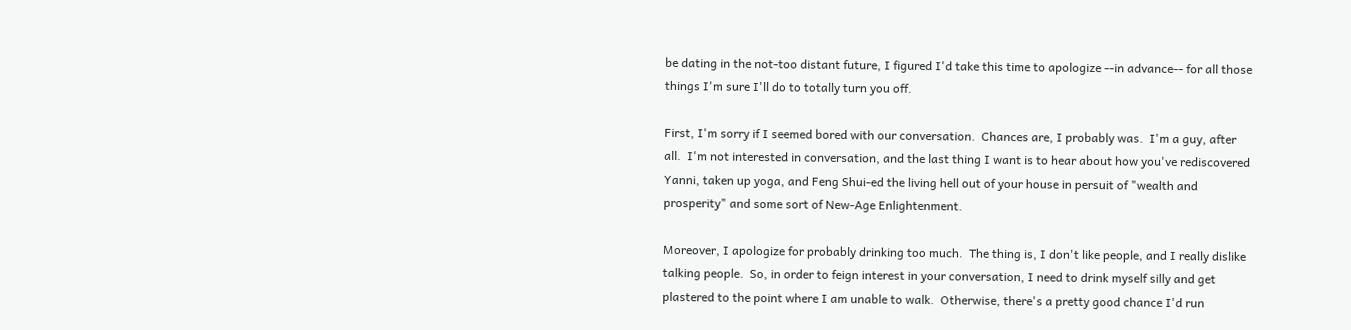be dating in the not-too distant future, I figured I'd take this time to apologize --in advance-- for all those things I'm sure I'll do to totally turn you off.

First, I'm sorry if I seemed bored with our conversation.  Chances are, I probably was.  I'm a guy, after all.  I'm not interested in conversation, and the last thing I want is to hear about how you've rediscovered Yanni, taken up yoga, and Feng Shui-ed the living hell out of your house in persuit of "wealth and prosperity" and some sort of New-Age Enlightenment.

Moreover, I apologize for probably drinking too much.  The thing is, I don't like people, and I really dislike talking people.  So, in order to feign interest in your conversation, I need to drink myself silly and get plastered to the point where I am unable to walk.  Otherwise, there's a pretty good chance I'd run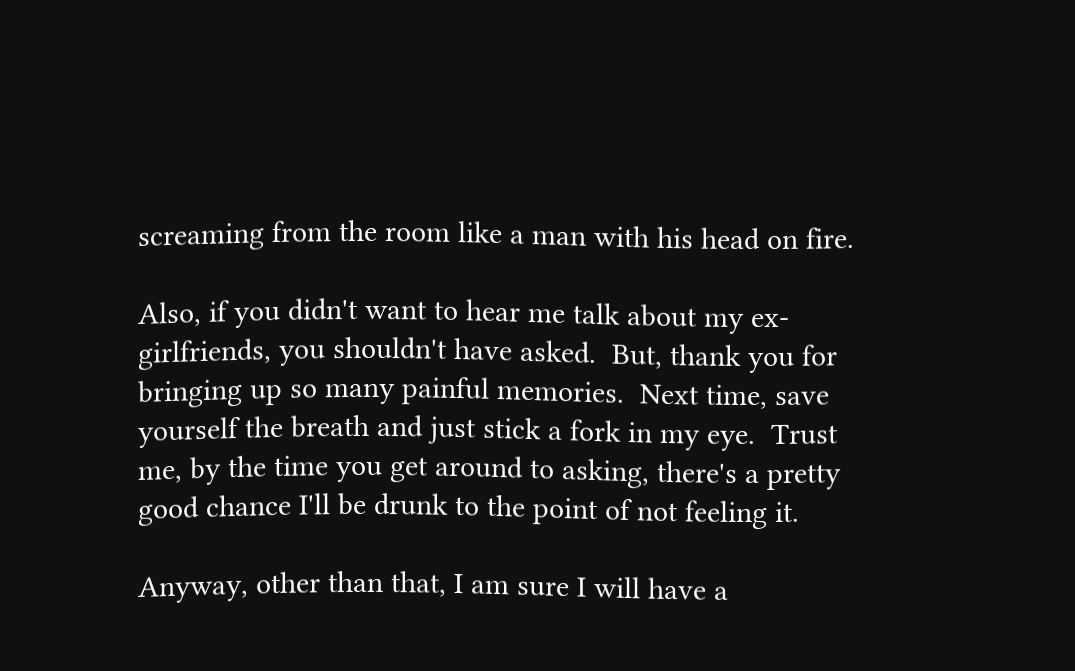screaming from the room like a man with his head on fire.

Also, if you didn't want to hear me talk about my ex-girlfriends, you shouldn't have asked.  But, thank you for bringing up so many painful memories.  Next time, save yourself the breath and just stick a fork in my eye.  Trust me, by the time you get around to asking, there's a pretty good chance I'll be drunk to the point of not feeling it.

Anyway, other than that, I am sure I will have a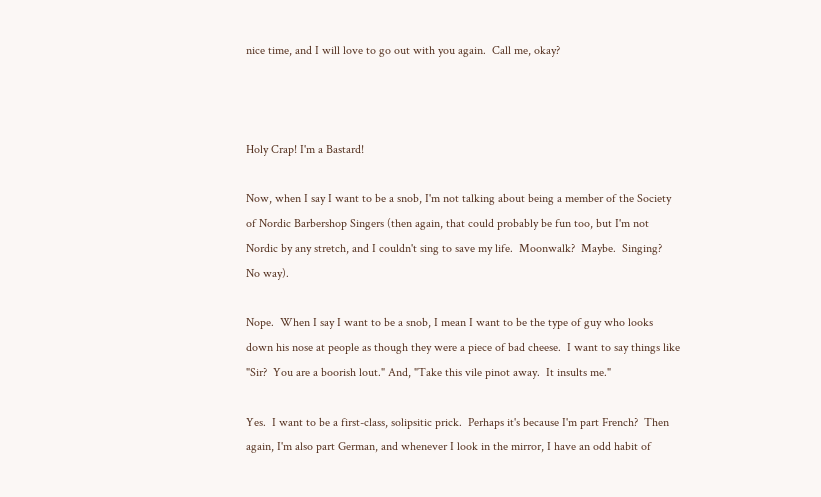nice time, and I will love to go out with you again.  Call me, okay?



Holy Crap! I'm a Bastard!

Now, when I say I want to be a snob, I'm not talking about being a member of the Society of Nordic Barbershop Singers (then again, that could probably be fun too, but I'm not Nordic by any stretch, and I couldn't sing to save my life.  Moonwalk?  Maybe.  Singing?  No way).

Nope.  When I say I want to be a snob, I mean I want to be the type of guy who looks down his nose at people as though they were a piece of bad cheese.  I want to say things like "Sir?  You are a boorish lout." And, "Take this vile pinot away.  It insults me."

Yes.  I want to be a first-class, solipsitic prick.  Perhaps it's because I'm part French?  Then again, I'm also part German, and whenever I look in the mirror, I have an odd habit of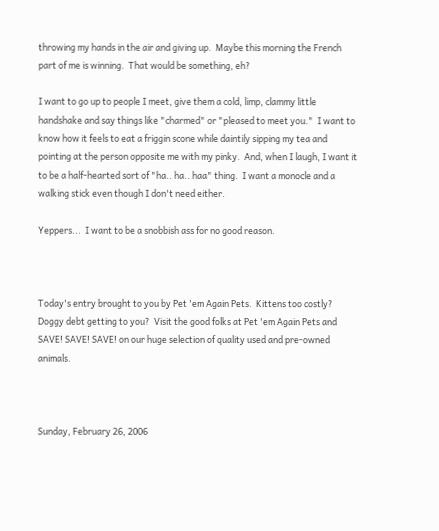throwing my hands in the air and giving up.  Maybe this morning the French part of me is winning.  That would be something, eh?

I want to go up to people I meet, give them a cold, limp, clammy little handshake and say things like "charmed" or "pleased to meet you."  I want to know how it feels to eat a friggin scone while daintily sipping my tea and pointing at the person opposite me with my pinky.  And, when I laugh, I want it to be a half-hearted sort of "ha.. ha.. haa" thing.  I want a monocle and a walking stick even though I don't need either.

Yeppers...  I want to be a snobbish ass for no good reason.



Today's entry brought to you by Pet 'em Again Pets.  Kittens too costly?  Doggy debt getting to you?  Visit the good folks at Pet 'em Again Pets and SAVE! SAVE! SAVE! on our huge selection of quality used and pre-owned animals.



Sunday, February 26, 2006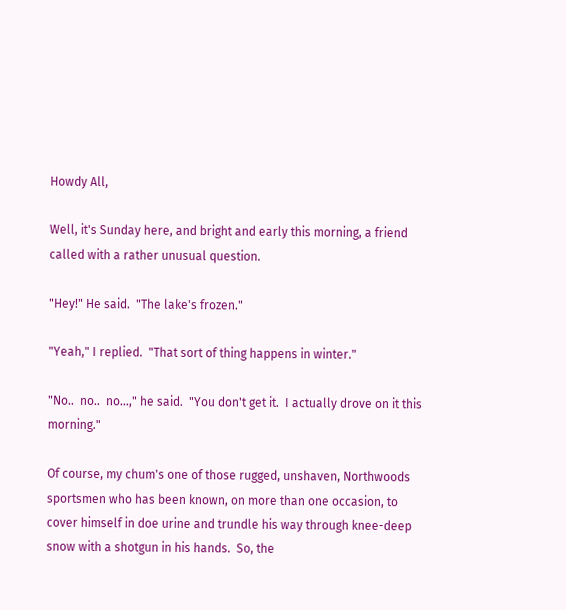Howdy All,

Well, it's Sunday here, and bright and early this morning, a friend called with a rather unusual question.

"Hey!" He said.  "The lake's frozen."

"Yeah," I replied.  "That sort of thing happens in winter."

"No..  no..  no...," he said.  "You don't get it.  I actually drove on it this morning."

Of course, my chum's one of those rugged, unshaven, Northwoods sportsmen who has been known, on more than one occasion, to cover himself in doe urine and trundle his way through knee-deep snow with a shotgun in his hands.  So, the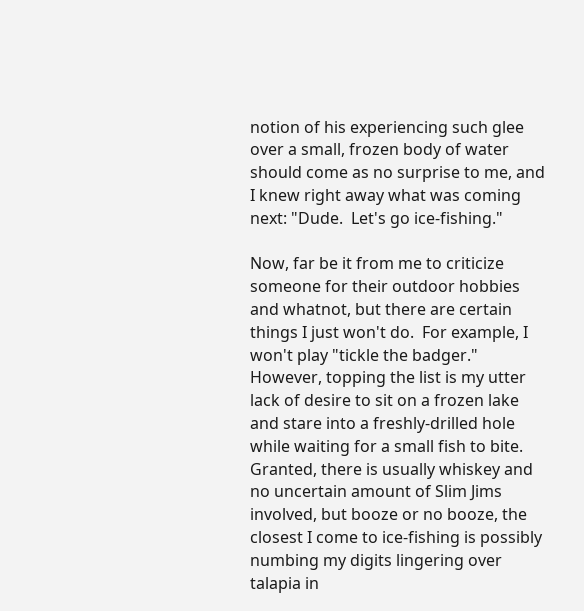notion of his experiencing such glee over a small, frozen body of water should come as no surprise to me, and I knew right away what was coming next: "Dude.  Let's go ice-fishing."

Now, far be it from me to criticize someone for their outdoor hobbies and whatnot, but there are certain things I just won't do.  For example, I won't play "tickle the badger."  However, topping the list is my utter lack of desire to sit on a frozen lake and stare into a freshly-drilled hole while waiting for a small fish to bite.  Granted, there is usually whiskey and no uncertain amount of Slim Jims involved, but booze or no booze, the closest I come to ice-fishing is possibly numbing my digits lingering over talapia in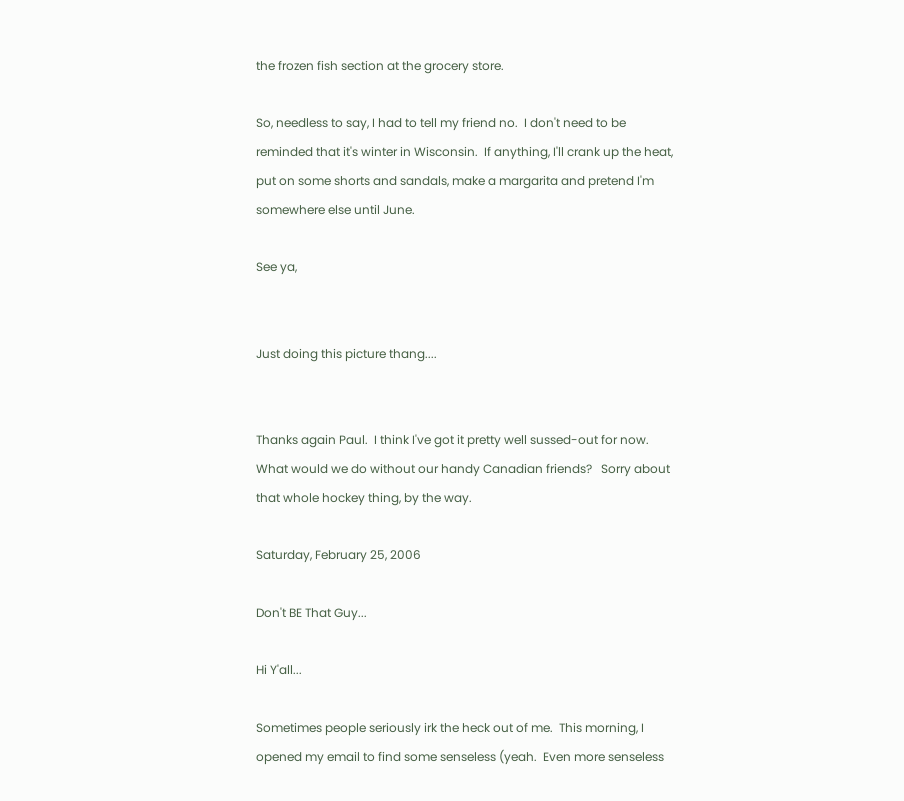the frozen fish section at the grocery store.

So, needless to say, I had to tell my friend no.  I don't need to be reminded that it's winter in Wisconsin.  If anything, I'll crank up the heat, put on some shorts and sandals, make a margarita and pretend I'm somewhere else until June.

See ya,


Just doing this picture thang....


Thanks again Paul.  I think I've got it pretty well sussed-out for now.  What would we do without our handy Canadian friends?   Sorry about that whole hockey thing, by the way.

Saturday, February 25, 2006

Don't BE That Guy...

Hi Y'all...

Sometimes people seriously irk the heck out of me.  This morning, I opened my email to find some senseless (yeah.  Even more senseless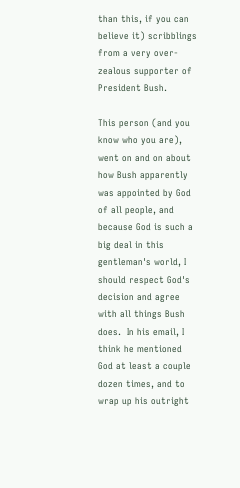than this, if you can believe it) scribblings from a very over-zealous supporter of President Bush.

This person (and you know who you are), went on and on about how Bush apparently was appointed by God of all people, and because God is such a big deal in this gentleman's world, I should respect God's decision and agree with all things Bush does.  In his email, I think he mentioned God at least a couple dozen times, and to wrap up his outright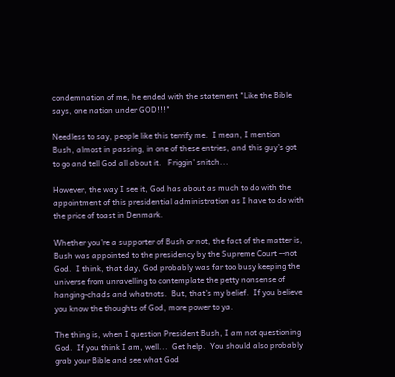condemnation of me, he ended with the statement "Like the Bible says, one nation under GOD!!!"

Needless to say, people like this terrify me.  I mean, I mention Bush, almost in passing, in one of these entries, and this guy's got to go and tell God all about it.   Friggin' snitch...

However, the way I see it, God has about as much to do with the appointment of this presidential administration as I have to do with the price of toast in Denmark.

Whether you're a supporter of Bush or not, the fact of the matter is, Bush was appointed to the presidency by the Supreme Court --not God.  I think, that day, God probably was far too busy keeping the universe from unravelling to contemplate the petty nonsense of hanging-chads and whatnots.  But, that's my belief.  If you believe you know the thoughts of God, more power to ya.

The thing is, when I question President Bush, I am not questioning God.  If you think I am, well...  Get help.  You should also probably grab your Bible and see what God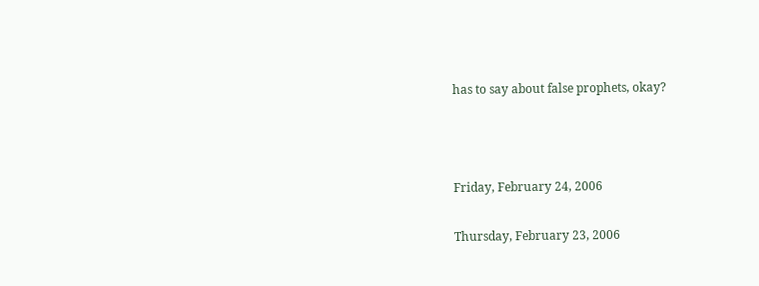has to say about false prophets, okay?



Friday, February 24, 2006

Thursday, February 23, 2006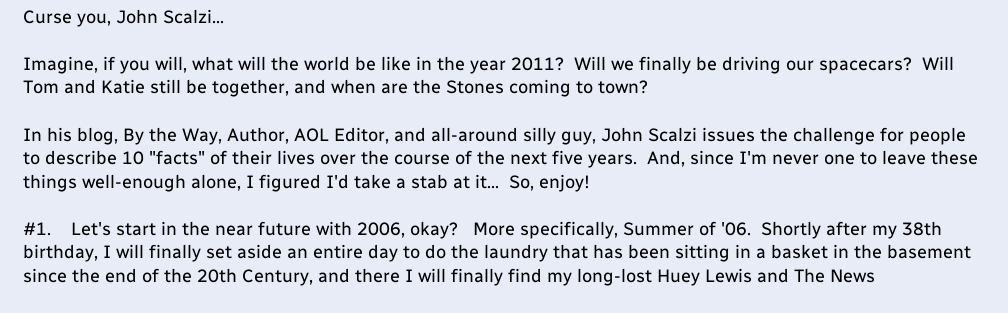Curse you, John Scalzi...

Imagine, if you will, what will the world be like in the year 2011?  Will we finally be driving our spacecars?  Will Tom and Katie still be together, and when are the Stones coming to town?

In his blog, By the Way, Author, AOL Editor, and all-around silly guy, John Scalzi issues the challenge for people to describe 10 "facts" of their lives over the course of the next five years.  And, since I'm never one to leave these things well-enough alone, I figured I'd take a stab at it...  So, enjoy!

#1.    Let's start in the near future with 2006, okay?   More specifically, Summer of '06.  Shortly after my 38th birthday, I will finally set aside an entire day to do the laundry that has been sitting in a basket in the basement since the end of the 20th Century, and there I will finally find my long-lost Huey Lewis and The News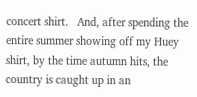concert shirt.   And, after spending the entire summer showing off my Huey shirt, by the time autumn hits, the country is caught up in an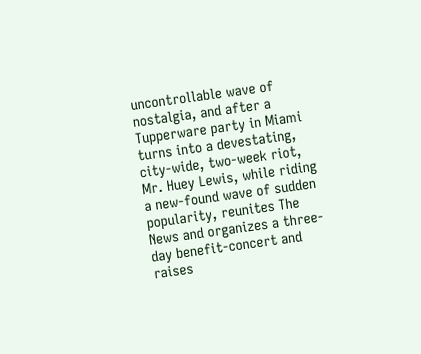uncontrollable wave of nostalgia, and after a Tupperware party in Miami turns into a devestating, city-wide, two-week riot, Mr. Huey Lewis, while riding a new-found wave of sudden popularity, reunites The News and organizes a three-day benefit-concert and raises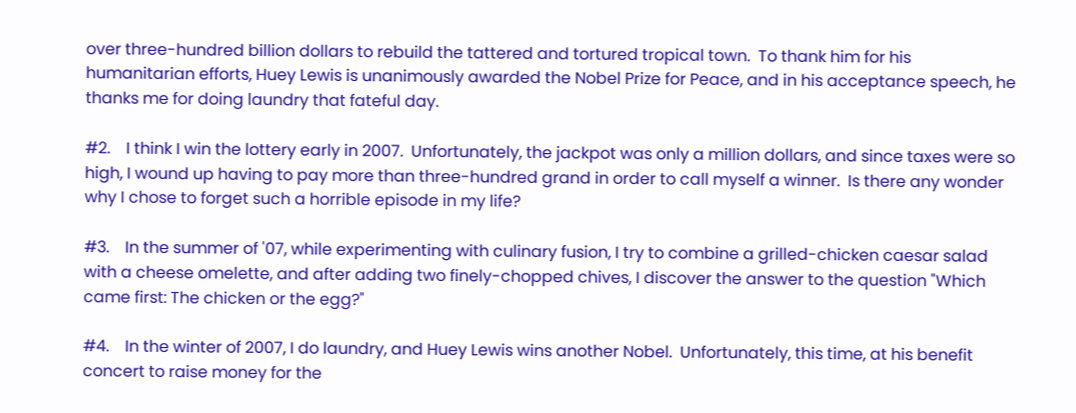over three-hundred billion dollars to rebuild the tattered and tortured tropical town.  To thank him for his humanitarian efforts, Huey Lewis is unanimously awarded the Nobel Prize for Peace, and in his acceptance speech, he thanks me for doing laundry that fateful day.

#2.    I think I win the lottery early in 2007.  Unfortunately, the jackpot was only a million dollars, and since taxes were so high, I wound up having to pay more than three-hundred grand in order to call myself a winner.  Is there any wonder why I chose to forget such a horrible episode in my life?

#3.    In the summer of '07, while experimenting with culinary fusion, I try to combine a grilled-chicken caesar salad with a cheese omelette, and after adding two finely-chopped chives, I discover the answer to the question "Which came first: The chicken or the egg?"

#4.    In the winter of 2007, I do laundry, and Huey Lewis wins another Nobel.  Unfortunately, this time, at his benefit concert to raise money for the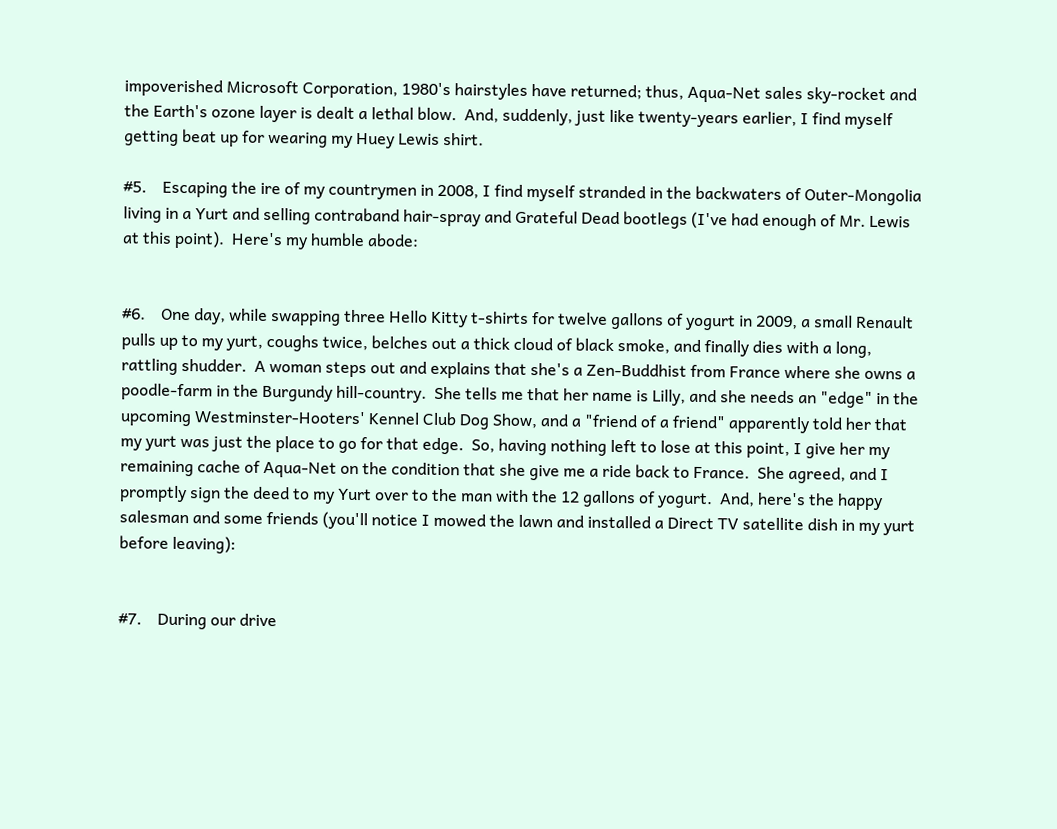impoverished Microsoft Corporation, 1980's hairstyles have returned; thus, Aqua-Net sales sky-rocket and the Earth's ozone layer is dealt a lethal blow.  And, suddenly, just like twenty-years earlier, I find myself getting beat up for wearing my Huey Lewis shirt.

#5.    Escaping the ire of my countrymen in 2008, I find myself stranded in the backwaters of Outer-Mongolia living in a Yurt and selling contraband hair-spray and Grateful Dead bootlegs (I've had enough of Mr. Lewis at this point).  Here's my humble abode:


#6.    One day, while swapping three Hello Kitty t-shirts for twelve gallons of yogurt in 2009, a small Renault pulls up to my yurt, coughs twice, belches out a thick cloud of black smoke, and finally dies with a long, rattling shudder.  A woman steps out and explains that she's a Zen-Buddhist from France where she owns a poodle-farm in the Burgundy hill-country.  She tells me that her name is Lilly, and she needs an "edge" in the upcoming Westminster-Hooters' Kennel Club Dog Show, and a "friend of a friend" apparently told her that my yurt was just the place to go for that edge.  So, having nothing left to lose at this point, I give her my remaining cache of Aqua-Net on the condition that she give me a ride back to France.  She agreed, and I promptly sign the deed to my Yurt over to the man with the 12 gallons of yogurt.  And, here's the happy salesman and some friends (you'll notice I mowed the lawn and installed a Direct TV satellite dish in my yurt before leaving):


#7.    During our drive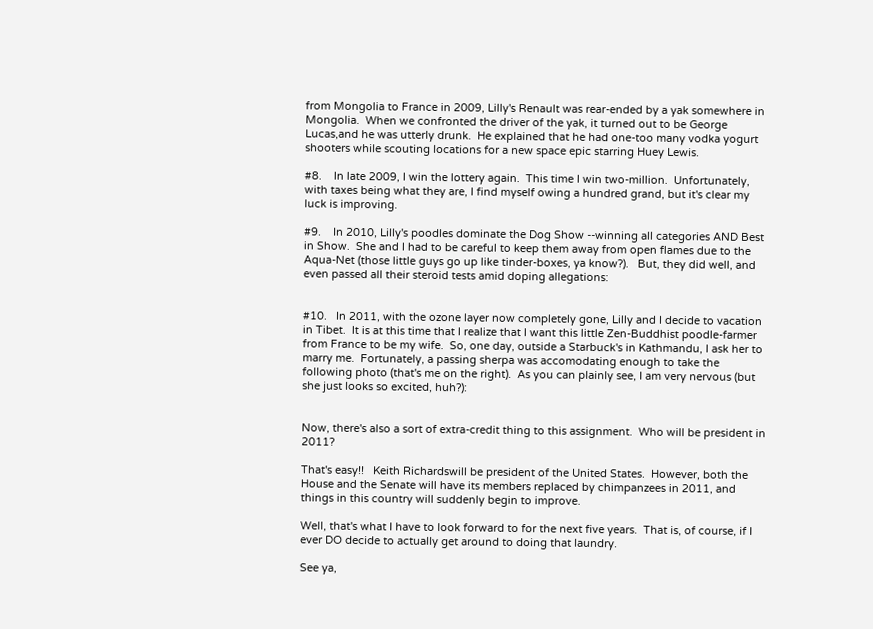from Mongolia to France in 2009, Lilly's Renault was rear-ended by a yak somewhere in Mongolia.  When we confronted the driver of the yak, it turned out to be George Lucas,and he was utterly drunk.  He explained that he had one-too many vodka yogurt shooters while scouting locations for a new space epic starring Huey Lewis.

#8.    In late 2009, I win the lottery again.  This time I win two-million.  Unfortunately, with taxes being what they are, I find myself owing a hundred grand, but it's clear my luck is improving.

#9.    In 2010, Lilly's poodles dominate the Dog Show --winning all categories AND Best in Show.  She and I had to be careful to keep them away from open flames due to the Aqua-Net (those little guys go up like tinder-boxes, ya know?).   But, they did well, and even passed all their steroid tests amid doping allegations:


#10.   In 2011, with the ozone layer now completely gone, Lilly and I decide to vacation in Tibet.  It is at this time that I realize that I want this little Zen-Buddhist poodle-farmer from France to be my wife.  So, one day, outside a Starbuck's in Kathmandu, I ask her to marry me.  Fortunately, a passing sherpa was accomodating enough to take the following photo (that's me on the right).  As you can plainly see, I am very nervous (but she just looks so excited, huh?):


Now, there's also a sort of extra-credit thing to this assignment.  Who will be president in 2011?

That's easy!!   Keith Richardswill be president of the United States.  However, both the House and the Senate will have its members replaced by chimpanzees in 2011, and things in this country will suddenly begin to improve.

Well, that's what I have to look forward to for the next five years.  That is, of course, if I ever DO decide to actually get around to doing that laundry.

See ya,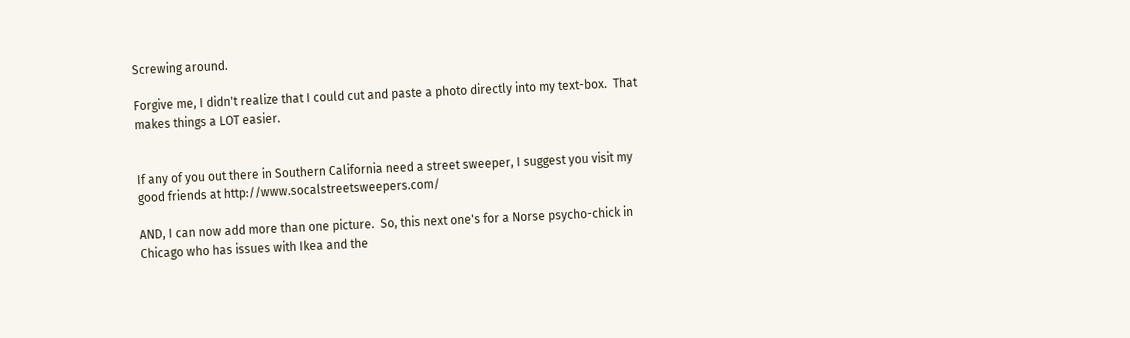Screwing around.

Forgive me, I didn't realize that I could cut and paste a photo directly into my text-box.  That makes things a LOT easier.


If any of you out there in Southern California need a street sweeper, I suggest you visit my good friends at http://www.socalstreetsweepers.com/

AND, I can now add more than one picture.  So, this next one's for a Norse psycho-chick in Chicago who has issues with Ikea and the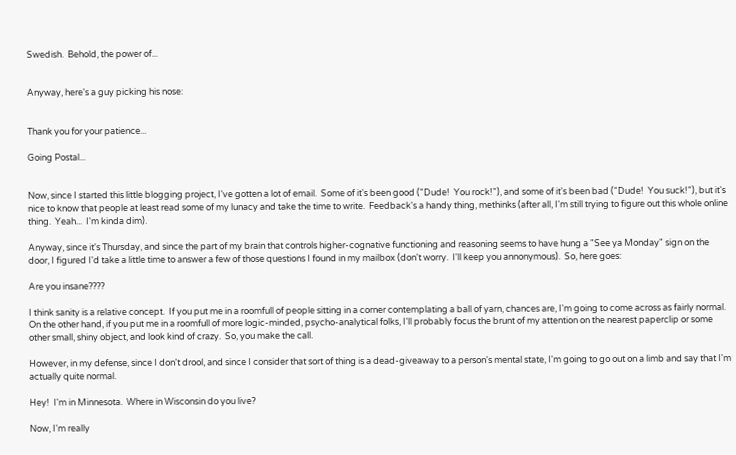Swedish.  Behold, the power of...


Anyway, here's a guy picking his nose:


Thank you for your patience...

Going Postal...


Now, since I started this little blogging project, I've gotten a lot of email.  Some of it's been good ("Dude!  You rock!"), and some of it's been bad ("Dude!  You suck!"), but it's nice to know that people at least read some of my lunacy and take the time to write.  Feedback's a handy thing, methinks (after all, I'm still trying to figure out this whole online thing.  Yeah...  I'm kinda dim).

Anyway, since it's Thursday, and since the part of my brain that controls higher-cognative functioning and reasoning seems to have hung a "See ya Monday" sign on the door, I figured I'd take a little time to answer a few of those questions I found in my mailbox (don't worry.  I'll keep you annonymous).  So, here goes:

Are you insane????

I think sanity is a relative concept.  If you put me in a roomfull of people sitting in a corner contemplating a ball of yarn, chances are, I'm going to come across as fairly normal.  On the other hand, if you put me in a roomfull of more logic-minded, psycho-analytical folks, I'll probably focus the brunt of my attention on the nearest paperclip or some other small, shiny object, and look kind of crazy.  So, you make the call.

However, in my defense, since I don't drool, and since I consider that sort of thing is a dead-giveaway to a person's mental state, I'm going to go out on a limb and say that I'm actually quite normal.

Hey!  I'm in Minnesota.  Where in Wisconsin do you live?

Now, I'm really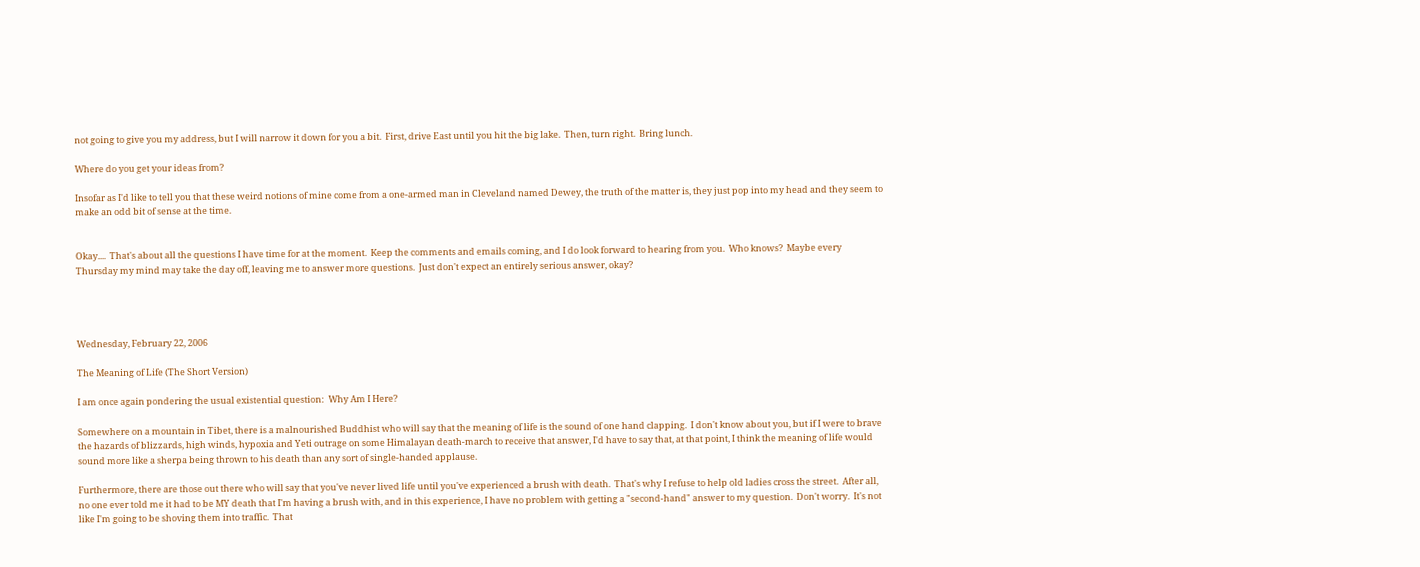not going to give you my address, but I will narrow it down for you a bit.  First, drive East until you hit the big lake.  Then, turn right.  Bring lunch.

Where do you get your ideas from?

Insofar as I'd like to tell you that these weird notions of mine come from a one-armed man in Cleveland named Dewey, the truth of the matter is, they just pop into my head and they seem to make an odd bit of sense at the time.


Okay....  That's about all the questions I have time for at the moment.  Keep the comments and emails coming, and I do look forward to hearing from you.  Who knows?  Maybe every Thursday my mind may take the day off, leaving me to answer more questions.  Just don't expect an entirely serious answer, okay?




Wednesday, February 22, 2006

The Meaning of Life (The Short Version)

I am once again pondering the usual existential question:  Why Am I Here?

Somewhere on a mountain in Tibet, there is a malnourished Buddhist who will say that the meaning of life is the sound of one hand clapping.  I don't know about you, but if I were to brave the hazards of blizzards, high winds, hypoxia and Yeti outrage on some Himalayan death-march to receive that answer, I'd have to say that, at that point, I think the meaning of life would sound more like a sherpa being thrown to his death than any sort of single-handed applause.

Furthermore, there are those out there who will say that you've never lived life until you've experienced a brush with death.  That's why I refuse to help old ladies cross the street.  After all, no one ever told me it had to be MY death that I'm having a brush with, and in this experience, I have no problem with getting a "second-hand" answer to my question.  Don't worry.  It's not like I'm going to be shoving them into traffic.  That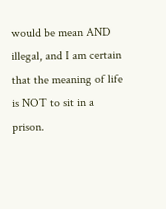would be mean AND illegal, and I am certain that the meaning of life is NOT to sit in a prison.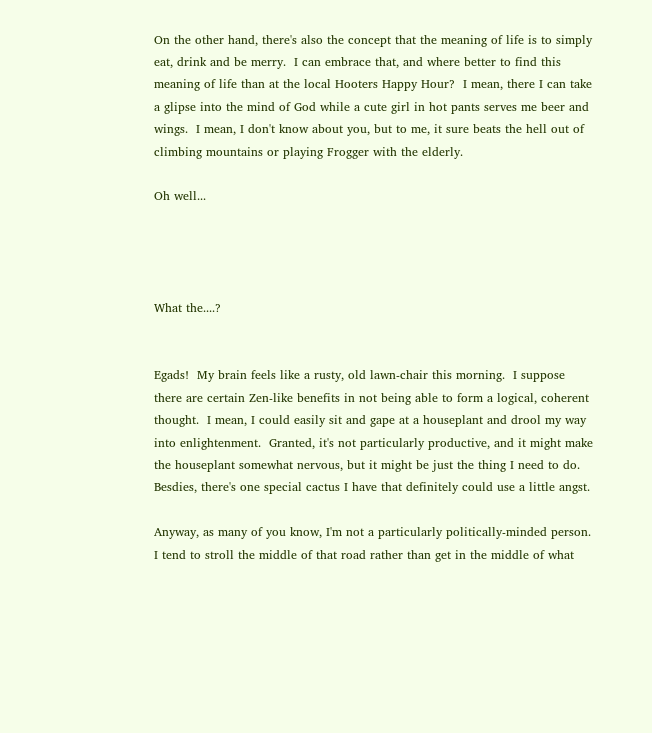On the other hand, there's also the concept that the meaning of life is to simply eat, drink and be merry.  I can embrace that, and where better to find this meaning of life than at the local Hooters Happy Hour?  I mean, there I can take a glipse into the mind of God while a cute girl in hot pants serves me beer and wings.  I mean, I don't know about you, but to me, it sure beats the hell out of climbing mountains or playing Frogger with the elderly.

Oh well...




What the....?


Egads!  My brain feels like a rusty, old lawn-chair this morning.  I suppose there are certain Zen-like benefits in not being able to form a logical, coherent thought.  I mean, I could easily sit and gape at a houseplant and drool my way into enlightenment.  Granted, it's not particularly productive, and it might make the houseplant somewhat nervous, but it might be just the thing I need to do.  Besdies, there's one special cactus I have that definitely could use a little angst.

Anyway, as many of you know, I'm not a particularly politically-minded person.  I tend to stroll the middle of that road rather than get in the middle of what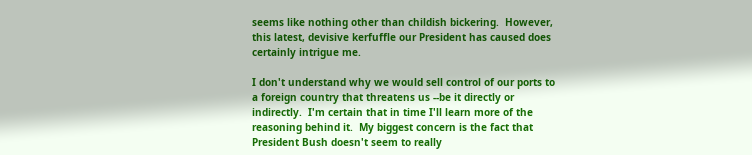seems like nothing other than childish bickering.  However, this latest, devisive kerfuffle our President has caused does certainly intrigue me.

I don't understand why we would sell control of our ports to a foreign country that threatens us --be it directly or indirectly.  I'm certain that in time I'll learn more of the reasoning behind it.  My biggest concern is the fact that President Bush doesn't seem to really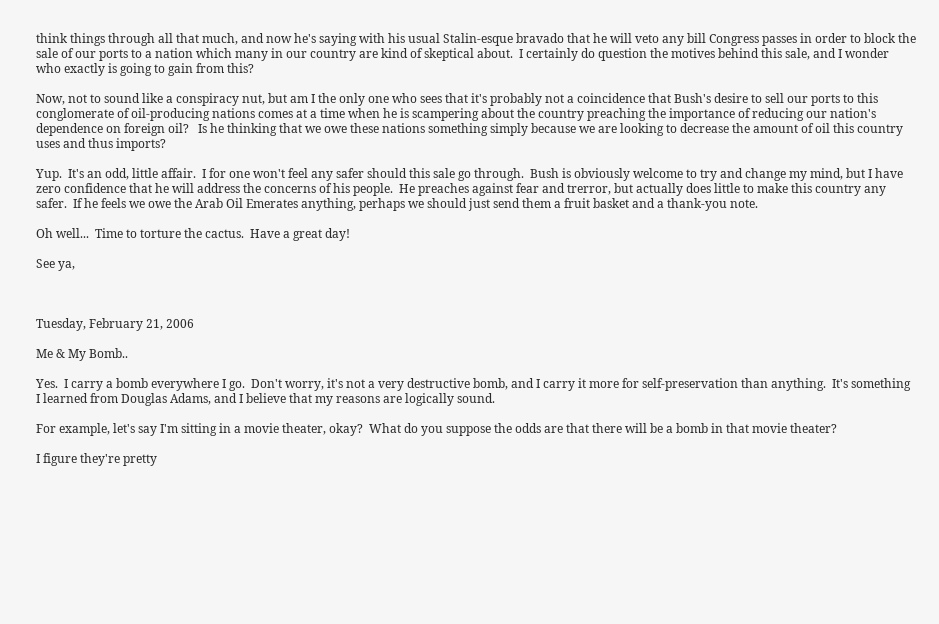think things through all that much, and now he's saying with his usual Stalin-esque bravado that he will veto any bill Congress passes in order to block the sale of our ports to a nation which many in our country are kind of skeptical about.  I certainly do question the motives behind this sale, and I wonder who exactly is going to gain from this?

Now, not to sound like a conspiracy nut, but am I the only one who sees that it's probably not a coincidence that Bush's desire to sell our ports to this conglomerate of oil-producing nations comes at a time when he is scampering about the country preaching the importance of reducing our nation's dependence on foreign oil?   Is he thinking that we owe these nations something simply because we are looking to decrease the amount of oil this country uses and thus imports?

Yup.  It's an odd, little affair.  I for one won't feel any safer should this sale go through.  Bush is obviously welcome to try and change my mind, but I have zero confidence that he will address the concerns of his people.  He preaches against fear and trerror, but actually does little to make this country any safer.  If he feels we owe the Arab Oil Emerates anything, perhaps we should just send them a fruit basket and a thank-you note.

Oh well...  Time to torture the cactus.  Have a great day!

See ya,



Tuesday, February 21, 2006

Me & My Bomb..

Yes.  I carry a bomb everywhere I go.  Don't worry, it's not a very destructive bomb, and I carry it more for self-preservation than anything.  It's something I learned from Douglas Adams, and I believe that my reasons are logically sound.

For example, let's say I'm sitting in a movie theater, okay?  What do you suppose the odds are that there will be a bomb in that movie theater?

I figure they're pretty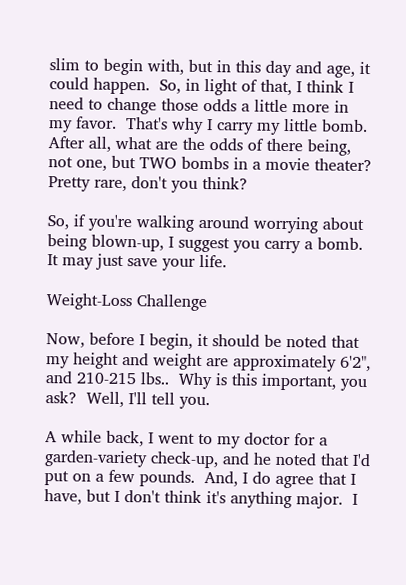slim to begin with, but in this day and age, it could happen.  So, in light of that, I think I need to change those odds a little more in my favor.  That's why I carry my little bomb.  After all, what are the odds of there being, not one, but TWO bombs in a movie theater?  Pretty rare, don't you think?

So, if you're walking around worrying about being blown-up, I suggest you carry a bomb.  It may just save your life.

Weight-Loss Challenge

Now, before I begin, it should be noted that my height and weight are approximately 6'2", and 210-215 lbs..  Why is this important, you ask?  Well, I'll tell you.

A while back, I went to my doctor for a garden-variety check-up, and he noted that I'd put on a few pounds.  And, I do agree that I have, but I don't think it's anything major.  I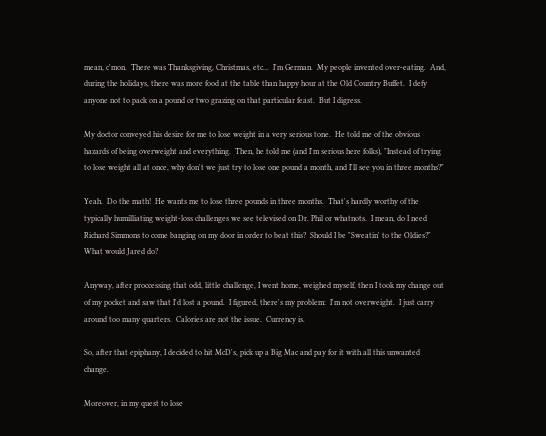mean, c'mon.  There was Thanksgiving, Christmas, etc...  I'm German.  My people invented over-eating.  And, during the holidays, there was more food at the table than happy hour at the Old Country Buffet.  I defy anyone not to pack on a pound or two grazing on that particular feast.  But I digress.

My doctor conveyed his desire for me to lose weight in a very serious tone.  He told me of the obvious hazards of being overweight and everything.  Then, he told me (and I'm serious here folks), "Instead of trying to lose weight all at once, why don't we just try to lose one pound a month, and I'll see you in three months?"

Yeah.  Do the math!  He wants me to lose three pounds in three months.  That's hardly worthy of the typically humilliating weight-loss challenges we see televised on Dr. Phil or whatnots.  I mean, do I need Richard Simmons to come banging on my door in order to beat this?  Should I be "Sweatin' to the Oldies?"  What would Jared do?

Anyway, after proccessing that odd, little challenge, I went home, weighed myself, then I took my change out of my pocket and saw that I'd lost a pound.  I figured, there's my problem:  I'm not overweight.  I just carry around too many quarters.  Calories are not the issue.  Currency is.

So, after that epiphany, I decided to hit McD's, pick up a Big Mac and pay for it with all this unwanted change.

Moreover, in my quest to lose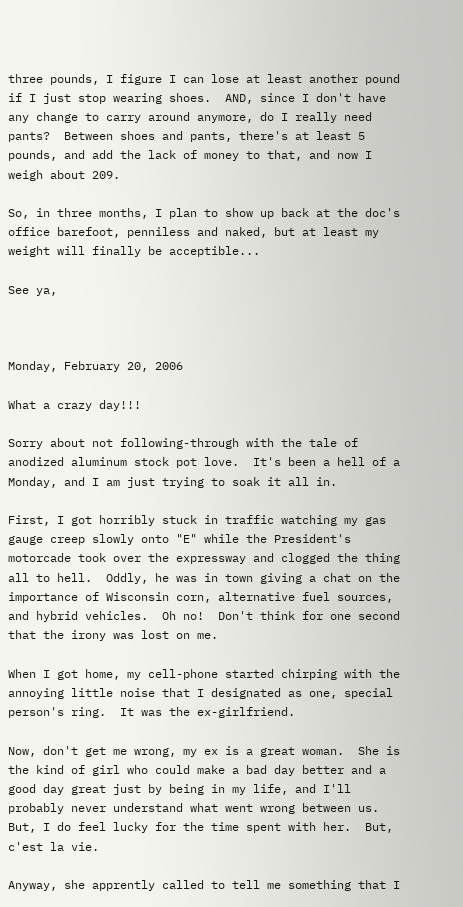three pounds, I figure I can lose at least another pound if I just stop wearing shoes.  AND, since I don't have any change to carry around anymore, do I really need pants?  Between shoes and pants, there's at least 5 pounds, and add the lack of money to that, and now I weigh about 209.

So, in three months, I plan to show up back at the doc's office barefoot, penniless and naked, but at least my weight will finally be acceptible...

See ya,



Monday, February 20, 2006

What a crazy day!!!

Sorry about not following-through with the tale of anodized aluminum stock pot love.  It's been a hell of a Monday, and I am just trying to soak it all in.

First, I got horribly stuck in traffic watching my gas gauge creep slowly onto "E" while the President's motorcade took over the expressway and clogged the thing all to hell.  Oddly, he was in town giving a chat on the importance of Wisconsin corn, alternative fuel sources, and hybrid vehicles.  Oh no!  Don't think for one second that the irony was lost on me.

When I got home, my cell-phone started chirping with the annoying little noise that I designated as one, special person's ring.  It was the ex-girlfriend.

Now, don't get me wrong, my ex is a great woman.  She is the kind of girl who could make a bad day better and a good day great just by being in my life, and I'll probably never understand what went wrong between us.  But, I do feel lucky for the time spent with her.  But, c'est la vie.

Anyway, she apprently called to tell me something that I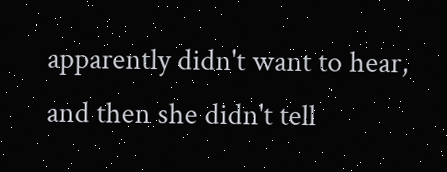apparently didn't want to hear, and then she didn't tell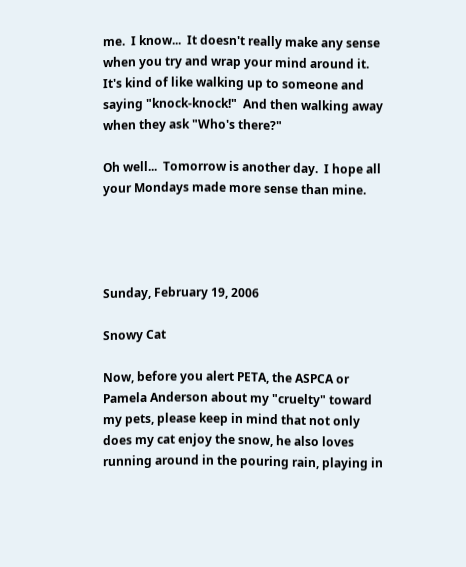me.  I know...  It doesn't really make any sense when you try and wrap your mind around it.  It's kind of like walking up to someone and saying "knock-knock!"  And then walking away when they ask "Who's there?"

Oh well...  Tomorrow is another day.  I hope all your Mondays made more sense than mine.




Sunday, February 19, 2006

Snowy Cat

Now, before you alert PETA, the ASPCA or Pamela Anderson about my "cruelty" toward my pets, please keep in mind that not only does my cat enjoy the snow, he also loves running around in the pouring rain, playing in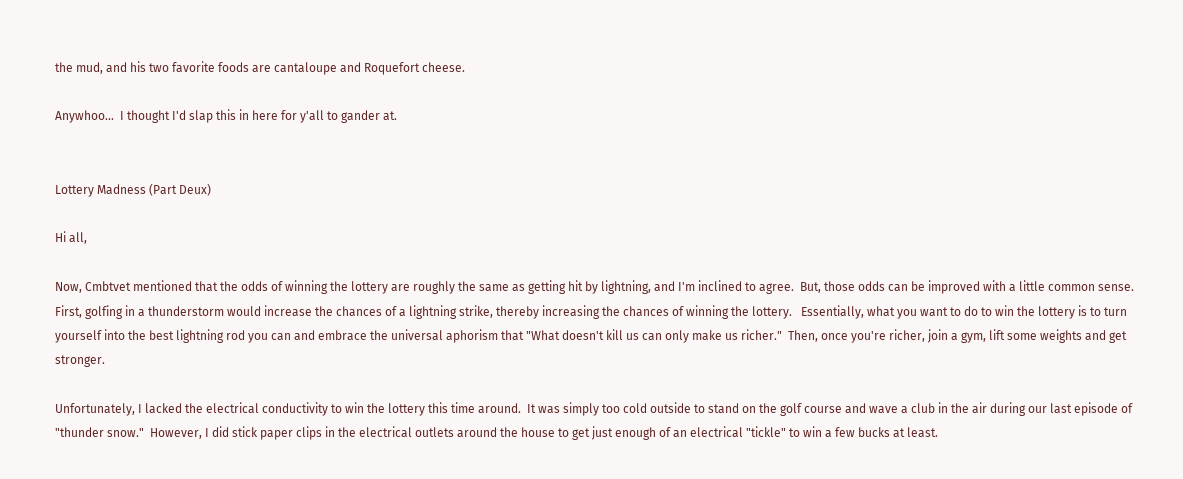the mud, and his two favorite foods are cantaloupe and Roquefort cheese.

Anywhoo...  I thought I'd slap this in here for y'all to gander at.


Lottery Madness (Part Deux)

Hi all,

Now, Cmbtvet mentioned that the odds of winning the lottery are roughly the same as getting hit by lightning, and I'm inclined to agree.  But, those odds can be improved with a little common sense.  First, golfing in a thunderstorm would increase the chances of a lightning strike, thereby increasing the chances of winning the lottery.   Essentially, what you want to do to win the lottery is to turn yourself into the best lightning rod you can and embrace the universal aphorism that "What doesn't kill us can only make us richer."  Then, once you're richer, join a gym, lift some weights and get stronger.

Unfortunately, I lacked the electrical conductivity to win the lottery this time around.  It was simply too cold outside to stand on the golf course and wave a club in the air during our last episode of "thunder snow."  However, I did stick paper clips in the electrical outlets around the house to get just enough of an electrical "tickle" to win a few bucks at least.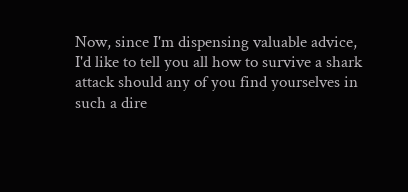Now, since I'm dispensing valuable advice, I'd like to tell you all how to survive a shark attack should any of you find yourselves in such a dire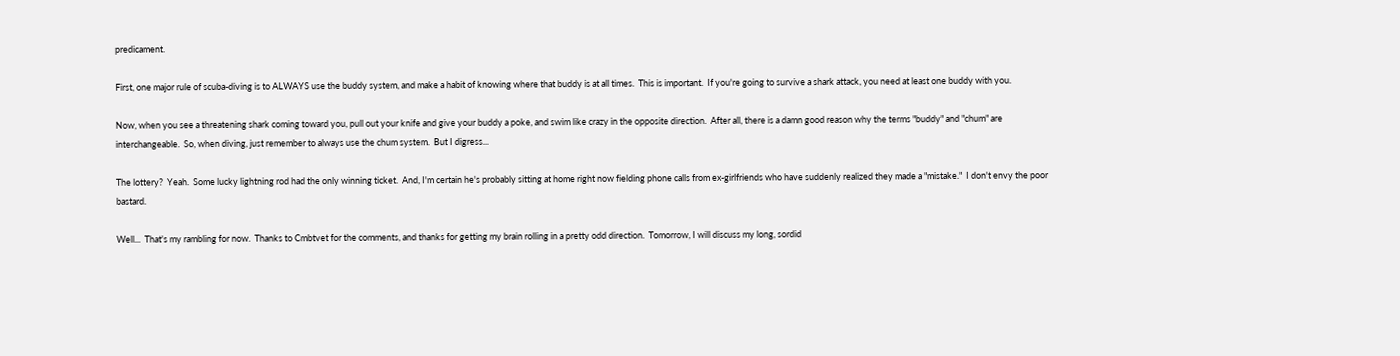predicament.

First, one major rule of scuba-diving is to ALWAYS use the buddy system, and make a habit of knowing where that buddy is at all times.  This is important.  If you're going to survive a shark attack, you need at least one buddy with you.

Now, when you see a threatening shark coming toward you, pull out your knife and give your buddy a poke, and swim like crazy in the opposite direction.  After all, there is a damn good reason why the terms "buddy" and "chum" are interchangeable.  So, when diving, just remember to always use the chum system.  But I digress...

The lottery?  Yeah.  Some lucky lightning rod had the only winning ticket.  And, I'm certain he's probably sitting at home right now fielding phone calls from ex-girlfriends who have suddenly realized they made a "mistake."  I don't envy the poor bastard.

Well...  That's my rambling for now.  Thanks to Cmbtvet for the comments, and thanks for getting my brain rolling in a pretty odd direction.  Tomorrow, I will discuss my long, sordid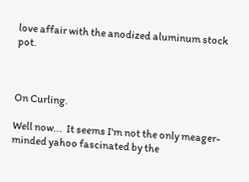love affair with the anodized aluminum stock pot.



On Curling.

Well now...  It seems I'm not the only meager-minded yahoo fascinated by the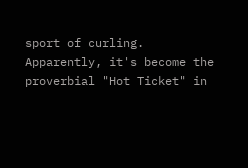sport of curling.  Apparently, it's become the proverbial "Hot Ticket" in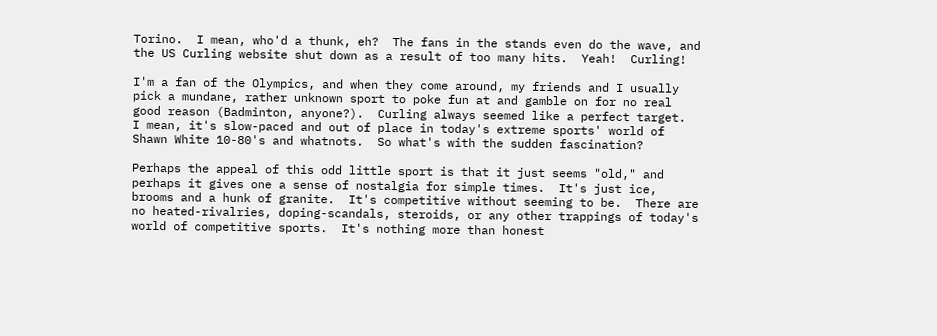Torino.  I mean, who'd a thunk, eh?  The fans in the stands even do the wave, and the US Curling website shut down as a result of too many hits.  Yeah!  Curling!

I'm a fan of the Olympics, and when they come around, my friends and I usually pick a mundane, rather unknown sport to poke fun at and gamble on for no real good reason (Badminton, anyone?).  Curling always seemed like a perfect target.  I mean, it's slow-paced and out of place in today's extreme sports' world of Shawn White 10-80's and whatnots.  So what's with the sudden fascination?

Perhaps the appeal of this odd little sport is that it just seems "old," and perhaps it gives one a sense of nostalgia for simple times.  It's just ice, brooms and a hunk of granite.  It's competitive without seeming to be.  There are no heated-rivalries, doping-scandals, steroids, or any other trappings of today's world of competitive sports.  It's nothing more than honest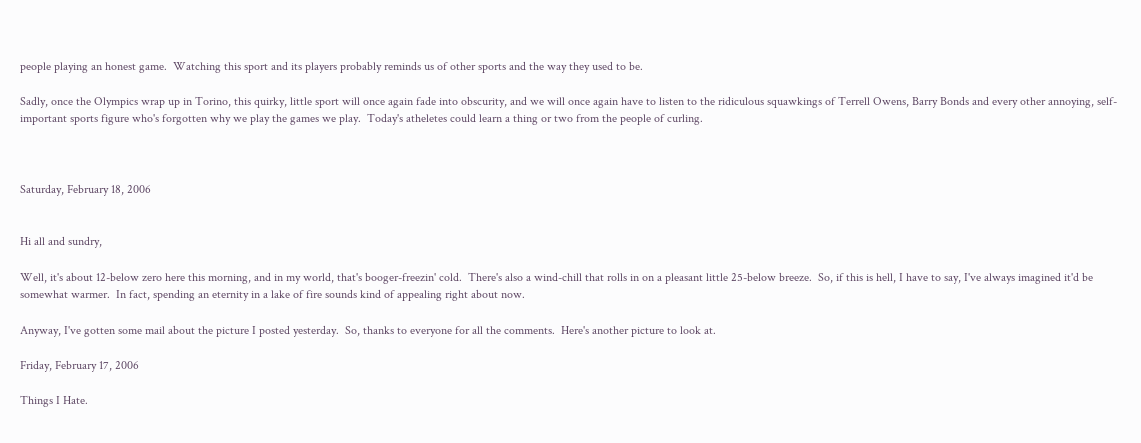people playing an honest game.  Watching this sport and its players probably reminds us of other sports and the way they used to be.

Sadly, once the Olympics wrap up in Torino, this quirky, little sport will once again fade into obscurity, and we will once again have to listen to the ridiculous squawkings of Terrell Owens, Barry Bonds and every other annoying, self-important sports figure who's forgotten why we play the games we play.  Today's atheletes could learn a thing or two from the people of curling.



Saturday, February 18, 2006


Hi all and sundry,

Well, it's about 12-below zero here this morning, and in my world, that's booger-freezin' cold.  There's also a wind-chill that rolls in on a pleasant little 25-below breeze.  So, if this is hell, I have to say, I've always imagined it'd be somewhat warmer.  In fact, spending an eternity in a lake of fire sounds kind of appealing right about now.

Anyway, I've gotten some mail about the picture I posted yesterday.  So, thanks to everyone for all the comments.  Here's another picture to look at.

Friday, February 17, 2006

Things I Hate.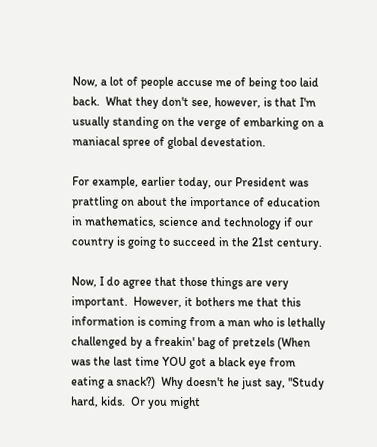Now, a lot of people accuse me of being too laid back.  What they don't see, however, is that I'm usually standing on the verge of embarking on a maniacal spree of global devestation.

For example, earlier today, our President was prattling on about the importance of education in mathematics, science and technology if our country is going to succeed in the 21st century.

Now, I do agree that those things are very important.  However, it bothers me that this information is coming from a man who is lethally challenged by a freakin' bag of pretzels (When was the last time YOU got a black eye from eating a snack?)  Why doesn't he just say, "Study hard, kids.  Or you might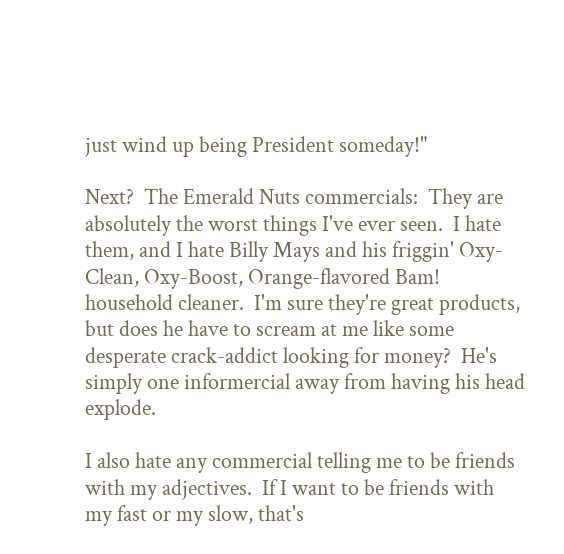just wind up being President someday!"

Next?  The Emerald Nuts commercials:  They are absolutely the worst things I've ever seen.  I hate them, and I hate Billy Mays and his friggin' Oxy-Clean, Oxy-Boost, Orange-flavored Bam! household cleaner.  I'm sure they're great products, but does he have to scream at me like some desperate crack-addict looking for money?  He's simply one informercial away from having his head explode.

I also hate any commercial telling me to be friends with my adjectives.  If I want to be friends with my fast or my slow, that's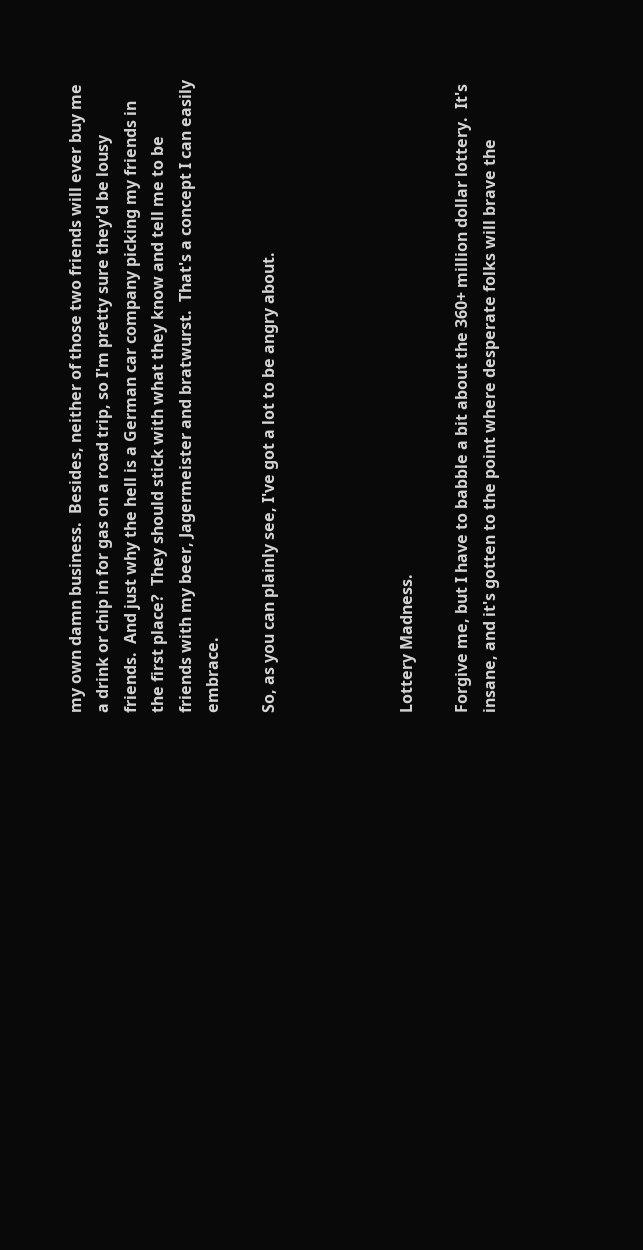my own damn business.  Besides, neither of those two friends will ever buy me a drink or chip in for gas on a road trip, so I'm pretty sure they'd be lousy friends.  And just why the hell is a German car company picking my friends in the first place?  They should stick with what they know and tell me to be friends with my beer, Jagermeister and bratwurst.  That's a concept I can easily embrace.

So, as you can plainly see, I've got a lot to be angry about.




Lottery Madness.

Forgive me, but I have to babble a bit about the 360+ million dollar lottery.  It's insane, and it's gotten to the point where desperate folks will brave the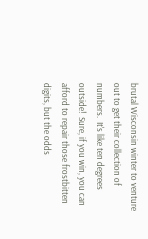brutal Wisconsin winter to venture out to get their collection of numbers.  It's like ten degrees outside!  Sure, if you win, you can afford to repair those frostbitten digits, but the odds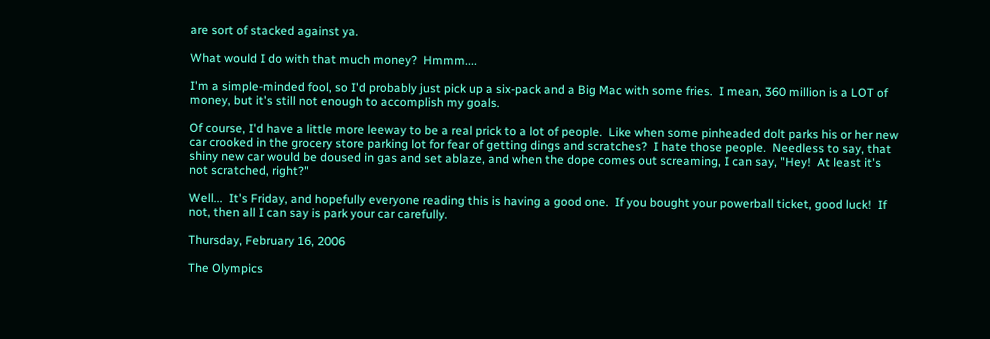are sort of stacked against ya.

What would I do with that much money?  Hmmm....

I'm a simple-minded fool, so I'd probably just pick up a six-pack and a Big Mac with some fries.  I mean, 360 million is a LOT of money, but it's still not enough to accomplish my goals.

Of course, I'd have a little more leeway to be a real prick to a lot of people.  Like when some pinheaded dolt parks his or her new car crooked in the grocery store parking lot for fear of getting dings and scratches?  I hate those people.  Needless to say, that shiny new car would be doused in gas and set ablaze, and when the dope comes out screaming, I can say, "Hey!  At least it's not scratched, right?"

Well...  It's Friday, and hopefully everyone reading this is having a good one.  If you bought your powerball ticket, good luck!  If not, then all I can say is park your car carefully.

Thursday, February 16, 2006

The Olympics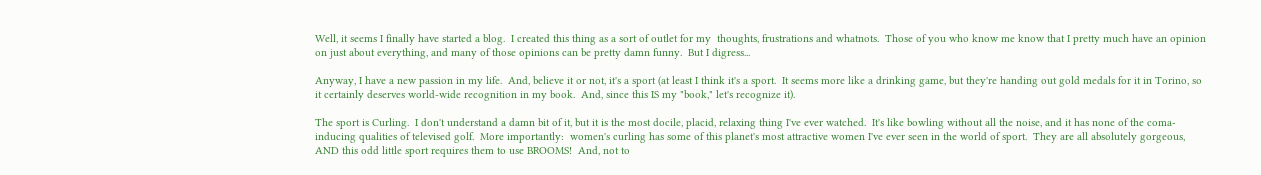Well, it seems I finally have started a blog.  I created this thing as a sort of outlet for my  thoughts, frustrations and whatnots.  Those of you who know me know that I pretty much have an opinion on just about everything, and many of those opinions can be pretty damn funny.  But I digress...

Anyway, I have a new passion in my life.  And, believe it or not, it's a sport (at least I think it's a sport.  It seems more like a drinking game, but they're handing out gold medals for it in Torino, so it certainly deserves world-wide recognition in my book.  And, since this IS my "book," let's recognize it).

The sport is Curling.  I don't understand a damn bit of it, but it is the most docile, placid, relaxing thing I've ever watched.  It's like bowling without all the noise, and it has none of the coma-inducing qualities of televised golf.  More importantly:  women's curling has some of this planet's most attractive women I've ever seen in the world of sport.  They are all absolutely gorgeous, AND this odd little sport requires them to use BROOMS!  And, not to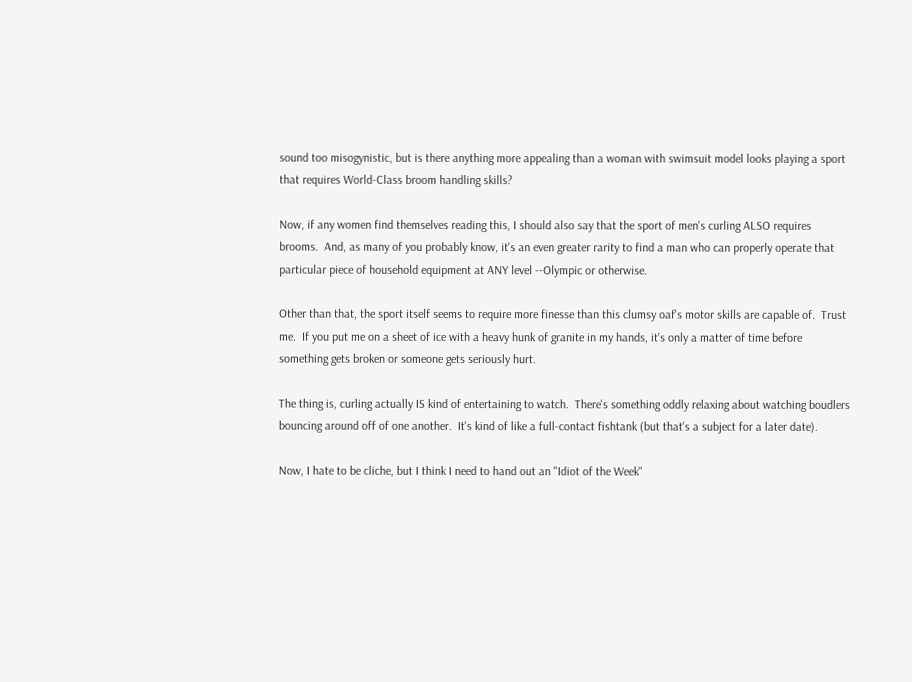sound too misogynistic, but is there anything more appealing than a woman with swimsuit model looks playing a sport that requires World-Class broom handling skills?

Now, if any women find themselves reading this, I should also say that the sport of men's curling ALSO requires brooms.  And, as many of you probably know, it's an even greater rarity to find a man who can properly operate that particular piece of household equipment at ANY level --Olympic or otherwise.

Other than that, the sport itself seems to require more finesse than this clumsy oaf's motor skills are capable of.  Trust me.  If you put me on a sheet of ice with a heavy hunk of granite in my hands, it's only a matter of time before something gets broken or someone gets seriously hurt.

The thing is, curling actually IS kind of entertaining to watch.  There's something oddly relaxing about watching boudlers bouncing around off of one another.  It's kind of like a full-contact fishtank (but that's a subject for a later date).

Now, I hate to be cliche, but I think I need to hand out an "Idiot of the Week"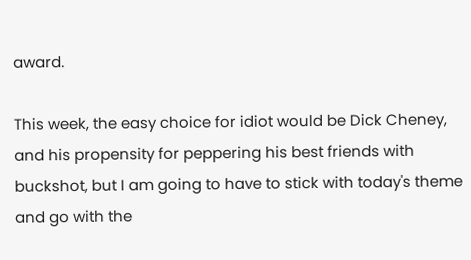award.

This week, the easy choice for idiot would be Dick Cheney, and his propensity for peppering his best friends with buckshot, but I am going to have to stick with today's theme and go with the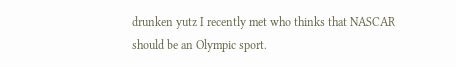drunken yutz I recently met who thinks that NASCAR should be an Olympic sport.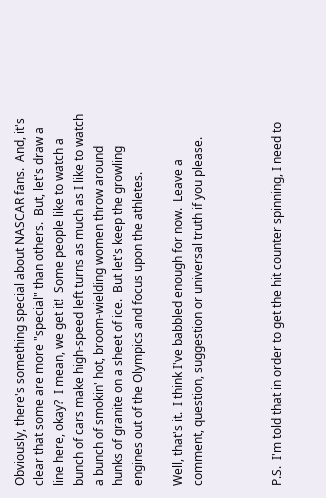Obviously, there's something special about NASCAR fans.  And, it's clear that some are more "special" than others.  But, let's draw a line here, okay?  I mean, we get it!  Some people like to watch a bunch of cars make high-speed left turns as much as I like to watch a bunch of smokin' hot, broom-wielding women throw around hunks of granite on a sheet of ice.  But let's keep the growling engines out of the Olympics and focus upon the athletes.

Well, that's it.  I think I've babbled enough for now.  Leave a comment, question, suggestion or universal truth if you please.



P.S.  I'm told that in order to get the hit counter spinning, I need to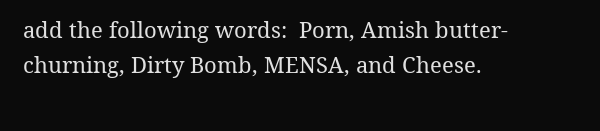add the following words:  Porn, Amish butter-churning, Dirty Bomb, MENSA, and Cheese.